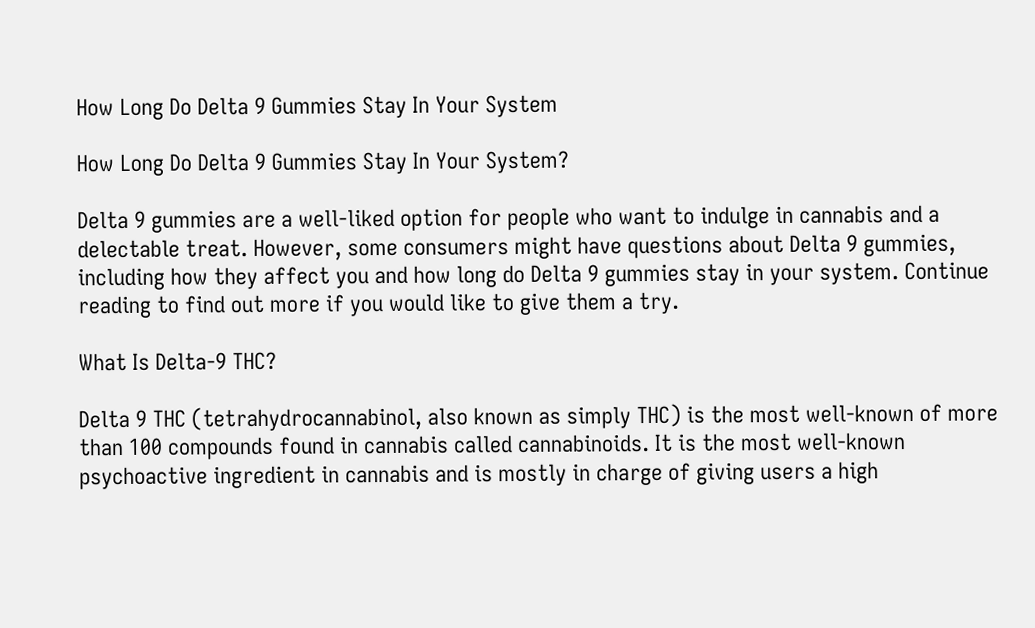How Long Do Delta 9 Gummies Stay In Your System

How Long Do Delta 9 Gummies Stay In Your System?

Delta 9 gummies are a well-liked option for people who want to indulge in cannabis and a delectable treat. However, some consumers might have questions about Delta 9 gummies, including how they affect you and how long do Delta 9 gummies stay in your system. Continue reading to find out more if you would like to give them a try.

What Is Delta-9 THC?

Delta 9 THC (tetrahydrocannabinol, also known as simply THC) is the most well-known of more than 100 compounds found in cannabis called cannabinoids. It is the most well-known psychoactive ingredient in cannabis and is mostly in charge of giving users a high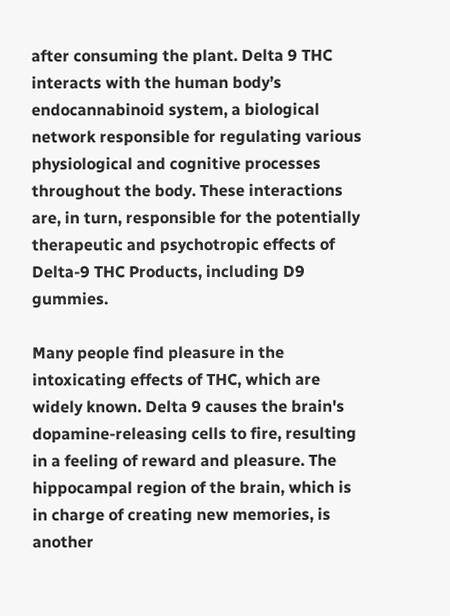after consuming the plant. Delta 9 THC interacts with the human body’s endocannabinoid system, a biological network responsible for regulating various physiological and cognitive processes throughout the body. These interactions are, in turn, responsible for the potentially therapeutic and psychotropic effects of Delta-9 THC Products, including D9 gummies.

Many people find pleasure in the intoxicating effects of THC, which are widely known. Delta 9 causes the brain's dopamine-releasing cells to fire, resulting in a feeling of reward and pleasure. The hippocampal region of the brain, which is in charge of creating new memories, is another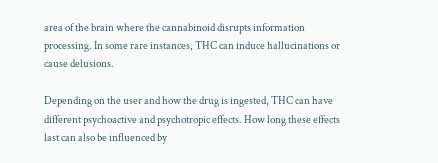area of the brain where the cannabinoid disrupts information processing. In some rare instances, THC can induce hallucinations or cause delusions.

Depending on the user and how the drug is ingested, THC can have different psychoactive and psychotropic effects. How long these effects last can also be influenced by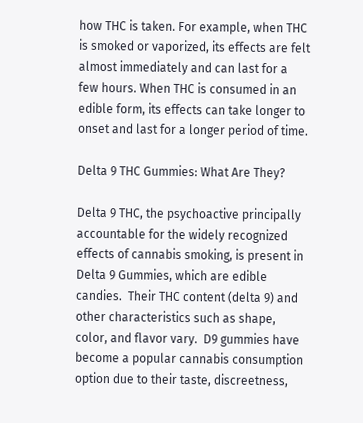how THC is taken. For example, when THC is smoked or vaporized, its effects are felt almost immediately and can last for a few hours. When THC is consumed in an edible form, its effects can take longer to onset and last for a longer period of time.

Delta 9 THC Gummies: What Are They?

Delta 9 THC, the psychoactive principally accountable for the widely recognized effects of cannabis smoking, is present in Delta 9 Gummies, which are edible candies.  Their THC content (delta 9) and other characteristics such as shape, color, and flavor vary.  D9 gummies have become a popular cannabis consumption option due to their taste, discreetness,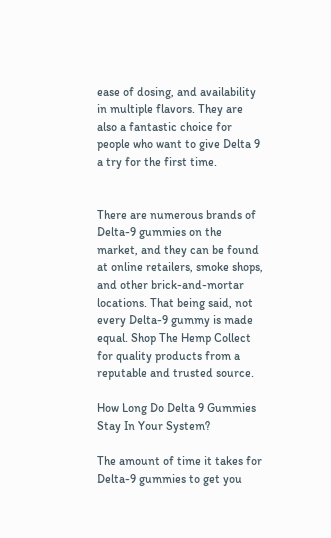ease of dosing, and availability in multiple flavors. They are also a fantastic choice for people who want to give Delta 9 a try for the first time.


There are numerous brands of Delta-9 gummies on the market, and they can be found at online retailers, smoke shops, and other brick-and-mortar locations. That being said, not every Delta-9 gummy is made equal. Shop The Hemp Collect for quality products from a reputable and trusted source.

How Long Do Delta 9 Gummies Stay In Your System?

The amount of time it takes for Delta-9 gummies to get you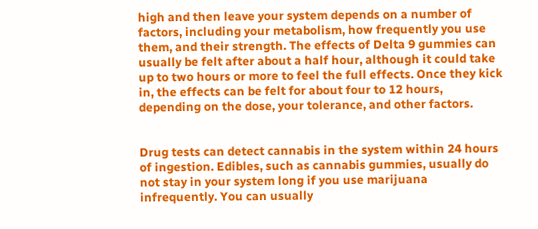high and then leave your system depends on a number of factors, including your metabolism, how frequently you use them, and their strength. The effects of Delta 9 gummies can usually be felt after about a half hour, although it could take up to two hours or more to feel the full effects. Once they kick in, the effects can be felt for about four to 12 hours, depending on the dose, your tolerance, and other factors.


Drug tests can detect cannabis in the system within 24 hours of ingestion. Edibles, such as cannabis gummies, usually do not stay in your system long if you use marijuana infrequently. You can usually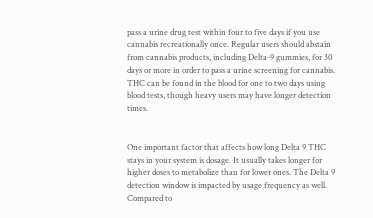pass a urine drug test within four to five days if you use cannabis recreationally once. Regular users should abstain from cannabis products, including Delta-9 gummies, for 30 days or more in order to pass a urine screening for cannabis. THC can be found in the blood for one to two days using blood tests, though heavy users may have longer detection times.


One important factor that affects how long Delta 9 THC stays in your system is dosage. It usually takes longer for higher doses to metabolize than for lower ones. The Delta 9 detection window is impacted by usage frequency as well. Compared to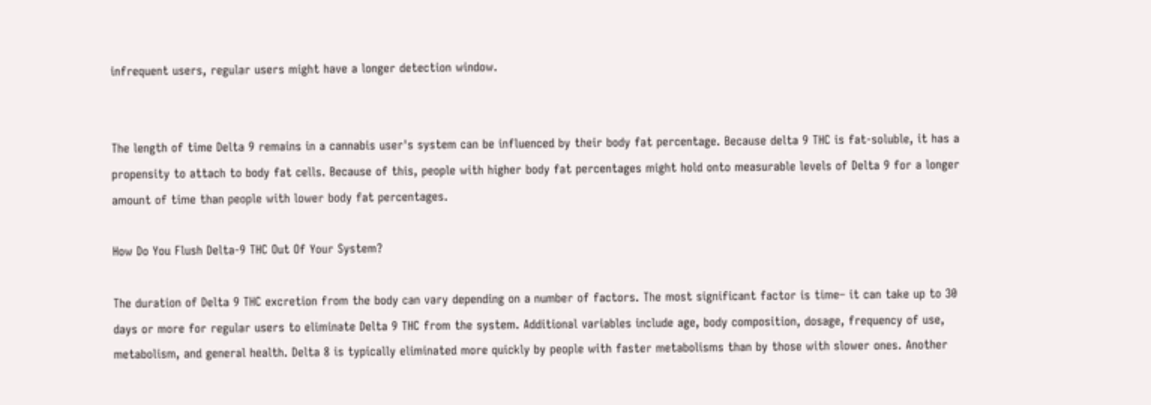infrequent users, regular users might have a longer detection window.


The length of time Delta 9 remains in a cannabis user's system can be influenced by their body fat percentage. Because delta 9 THC is fat-soluble, it has a propensity to attach to body fat cells. Because of this, people with higher body fat percentages might hold onto measurable levels of Delta 9 for a longer amount of time than people with lower body fat percentages.

How Do You Flush Delta-9 THC Out Of Your System?

The duration of Delta 9 THC excretion from the body can vary depending on a number of factors. The most significant factor is time– it can take up to 30 days or more for regular users to eliminate Delta 9 THC from the system. Additional variables include age, body composition, dosage, frequency of use, metabolism, and general health. Delta 8 is typically eliminated more quickly by people with faster metabolisms than by those with slower ones. Another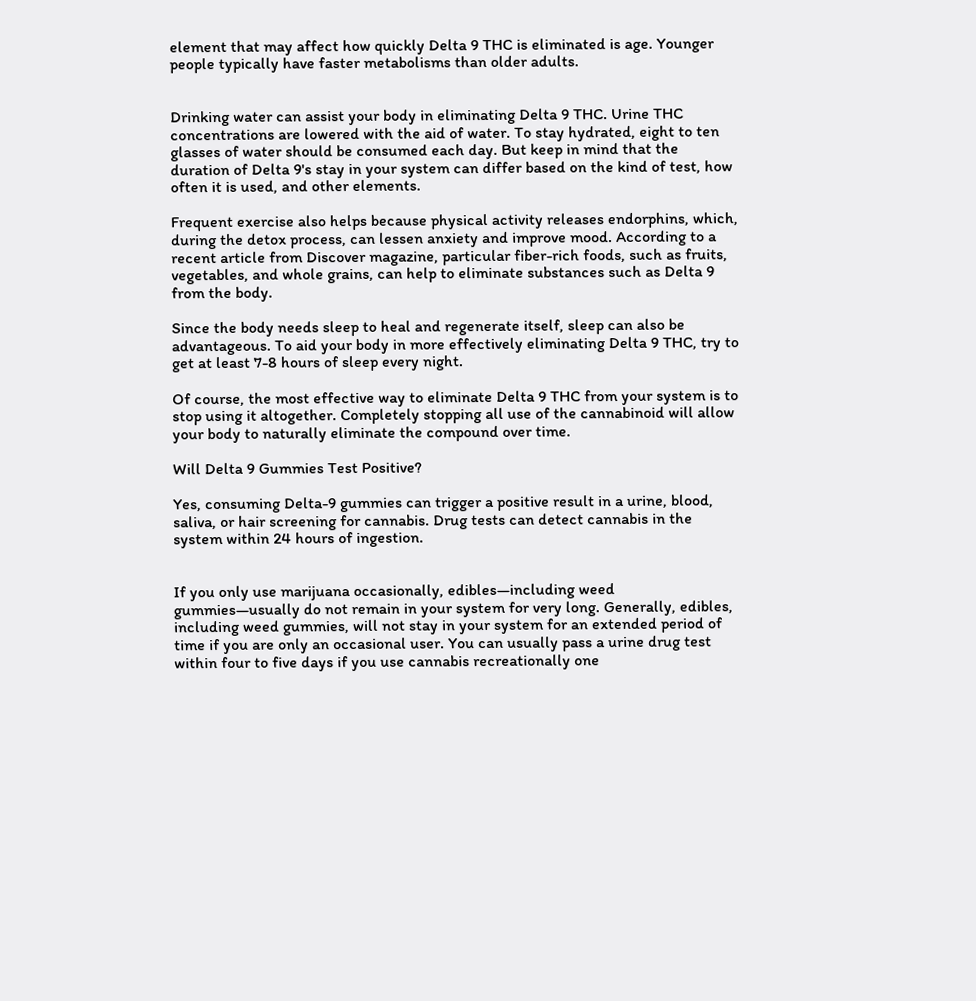element that may affect how quickly Delta 9 THC is eliminated is age. Younger people typically have faster metabolisms than older adults.


Drinking water can assist your body in eliminating Delta 9 THC. Urine THC concentrations are lowered with the aid of water. To stay hydrated, eight to ten glasses of water should be consumed each day. But keep in mind that the duration of Delta 9's stay in your system can differ based on the kind of test, how often it is used, and other elements.

Frequent exercise also helps because physical activity releases endorphins, which, during the detox process, can lessen anxiety and improve mood. According to a recent article from Discover magazine, particular fiber-rich foods, such as fruits, vegetables, and whole grains, can help to eliminate substances such as Delta 9 from the body.

Since the body needs sleep to heal and regenerate itself, sleep can also be advantageous. To aid your body in more effectively eliminating Delta 9 THC, try to get at least 7-8 hours of sleep every night.

Of course, the most effective way to eliminate Delta 9 THC from your system is to stop using it altogether. Completely stopping all use of the cannabinoid will allow your body to naturally eliminate the compound over time.

Will Delta 9 Gummies Test Positive?

Yes, consuming Delta-9 gummies can trigger a positive result in a urine, blood, saliva, or hair screening for cannabis. Drug tests can detect cannabis in the system within 24 hours of ingestion.


If you only use marijuana occasionally, edibles—including weed gummies—usually do not remain in your system for very long. Generally, edibles, including weed gummies, will not stay in your system for an extended period of time if you are only an occasional user. You can usually pass a urine drug test within four to five days if you use cannabis recreationally one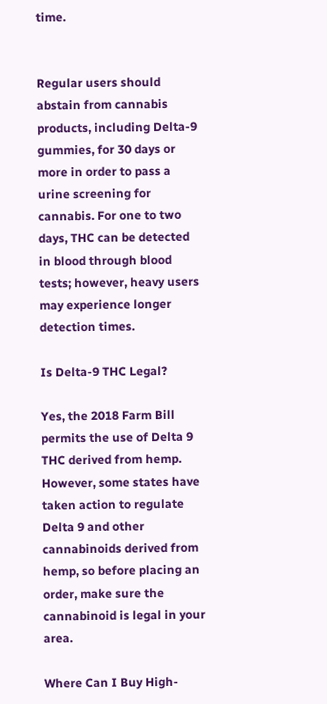time.


Regular users should abstain from cannabis products, including Delta-9 gummies, for 30 days or more in order to pass a urine screening for cannabis. For one to two days, THC can be detected in blood through blood tests; however, heavy users may experience longer detection times.

Is Delta-9 THC Legal?

Yes, the 2018 Farm Bill permits the use of Delta 9 THC derived from hemp. However, some states have taken action to regulate Delta 9 and other cannabinoids derived from hemp, so before placing an order, make sure the cannabinoid is legal in your area.

Where Can I Buy High-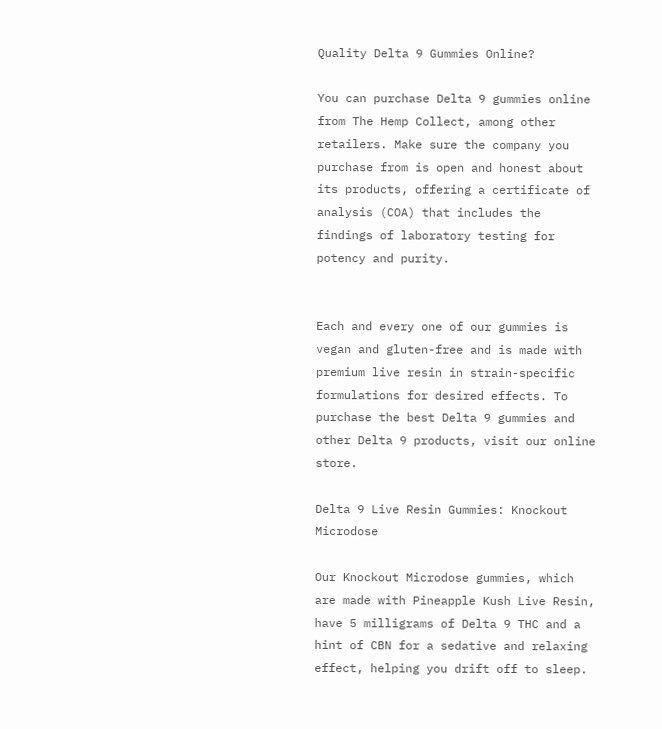Quality Delta 9 Gummies Online?

You can purchase Delta 9 gummies online from The Hemp Collect, among other retailers. Make sure the company you purchase from is open and honest about its products, offering a certificate of analysis (COA) that includes the findings of laboratory testing for potency and purity.


Each and every one of our gummies is vegan and gluten-free and is made with premium live resin in strain-specific formulations for desired effects. To purchase the best Delta 9 gummies and other Delta 9 products, visit our online store.

Delta 9 Live Resin Gummies: Knockout Microdose

Our Knockout Microdose gummies, which are made with Pineapple Kush Live Resin, have 5 milligrams of Delta 9 THC and a hint of CBN for a sedative and relaxing effect, helping you drift off to sleep.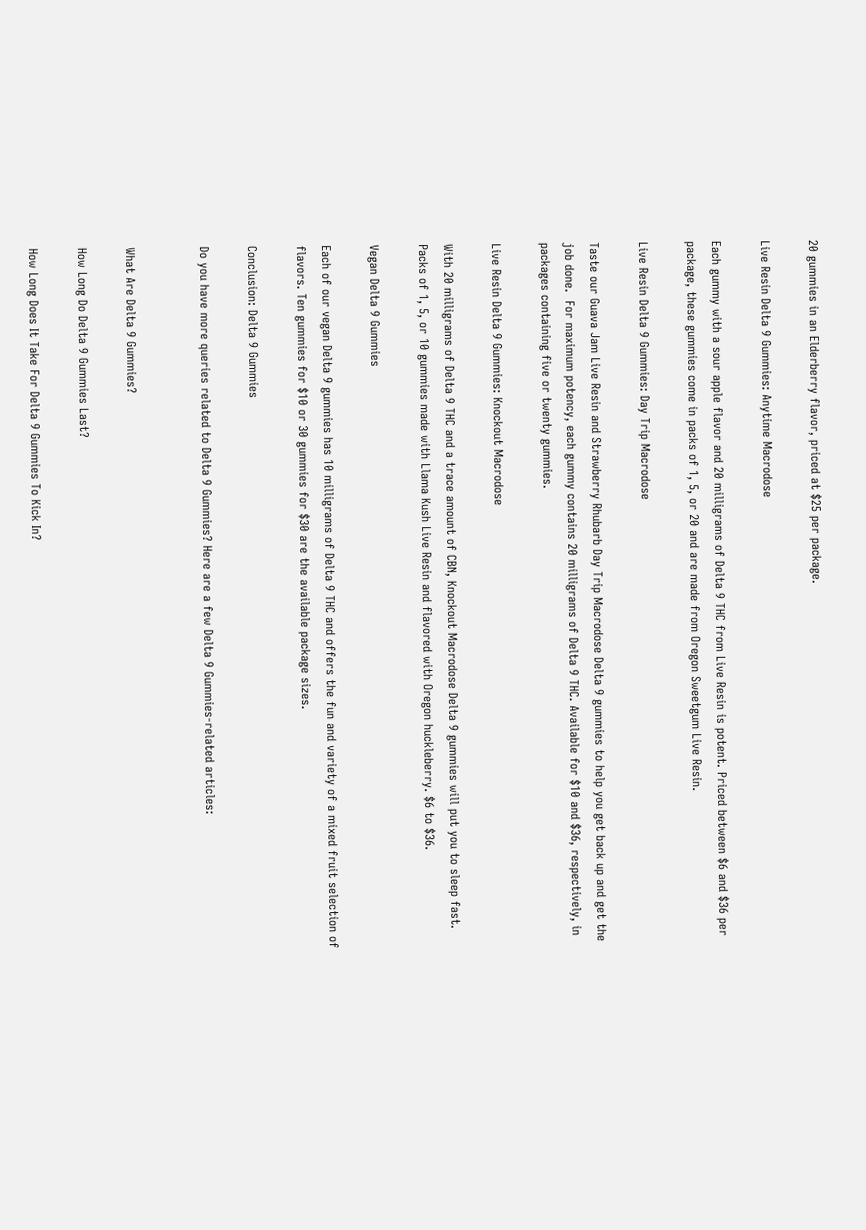20 gummies in an Elderberry flavor, priced at $25 per package.

Live Resin Delta 9 Gummies: Anytime Macrodose

Each gummy with a sour apple flavor and 20 milligrams of Delta 9 THC from Live Resin is potent. Priced between $6 and $36 per package, these gummies come in packs of 1, 5, or 20 and are made from Oregon Sweetgum Live Resin.

Live Resin Delta 9 Gummies: Day Trip Macrodose

Taste our Guava Jam Live Resin and Strawberry Rhubarb Day Trip Macrodose Delta 9 gummies to help you get back up and get the job done.  For maximum potency, each gummy contains 20 milligrams of Delta 9 THC. Available for $10 and $36, respectively, in packages containing five or twenty gummies.

Live Resin Delta 9 Gummies: Knockout Macrodose

With 20 milligrams of Delta 9 THC and a trace amount of CBN, Knockout Macrodose Delta 9 gummies will put you to sleep fast.  Packs of 1, 5, or 10 gummies made with Llama Kush Live Resin and flavored with Oregon huckleberry. $6 to $36.

Vegan Delta 9 Gummies

Each of our vegan Delta 9 gummies has 10 milligrams of Delta 9 THC and offers the fun and variety of a mixed fruit selection of flavors. Ten gummies for $10 or 30 gummies for $30 are the available package sizes.

Conclusion: Delta 9 Gummies

Do you have more queries related to Delta 9 Gummies? Here are a few Delta 9 Gummies-related articles:


What Are Delta 9 Gummies?

How Long Do Delta 9 Gummies Last?

How Long Does It Take For Delta 9 Gummies To Kick In?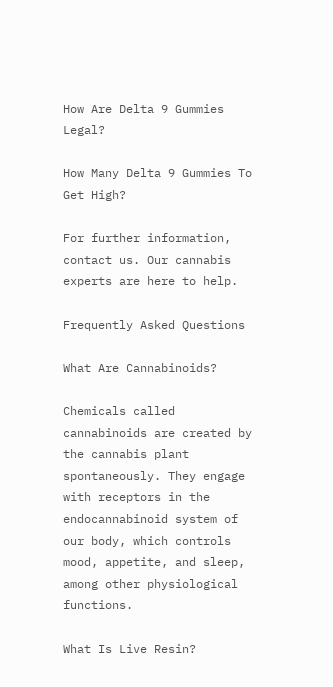How Are Delta 9 Gummies Legal?

How Many Delta 9 Gummies To Get High?

For further information, contact us. Our cannabis experts are here to help.

Frequently Asked Questions

What Are Cannabinoids?

Chemicals called cannabinoids are created by the cannabis plant spontaneously. They engage with receptors in the endocannabinoid system of our body, which controls mood, appetite, and sleep, among other physiological functions.

What Is Live Resin?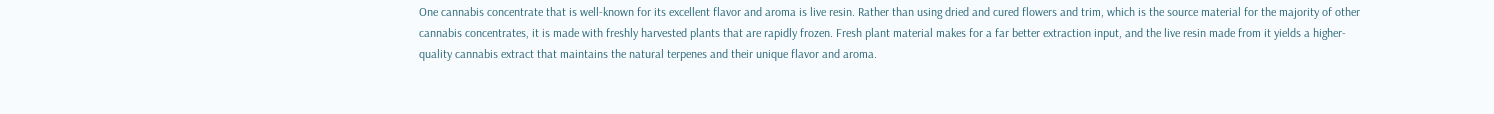One cannabis concentrate that is well-known for its excellent flavor and aroma is live resin. Rather than using dried and cured flowers and trim, which is the source material for the majority of other cannabis concentrates, it is made with freshly harvested plants that are rapidly frozen. Fresh plant material makes for a far better extraction input, and the live resin made from it yields a higher-quality cannabis extract that maintains the natural terpenes and their unique flavor and aroma.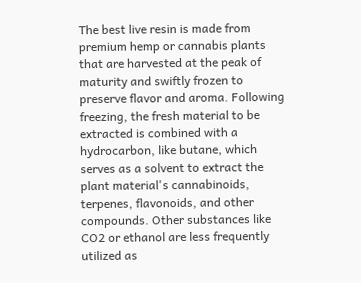The best live resin is made from premium hemp or cannabis plants that are harvested at the peak of maturity and swiftly frozen to preserve flavor and aroma. Following freezing, the fresh material to be extracted is combined with a hydrocarbon, like butane, which serves as a solvent to extract the plant material's cannabinoids, terpenes, flavonoids, and other compounds. Other substances like CO2 or ethanol are less frequently utilized as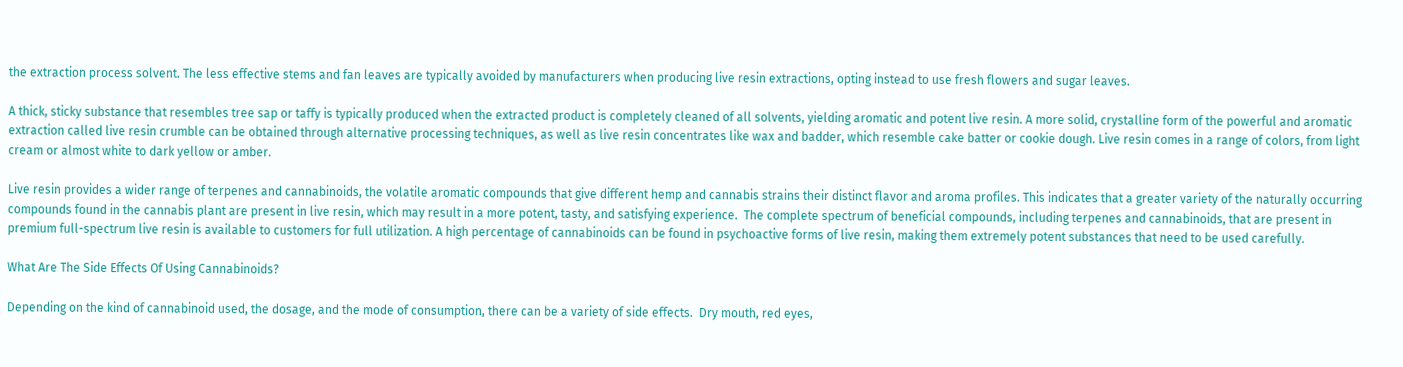the extraction process solvent. The less effective stems and fan leaves are typically avoided by manufacturers when producing live resin extractions, opting instead to use fresh flowers and sugar leaves.

A thick, sticky substance that resembles tree sap or taffy is typically produced when the extracted product is completely cleaned of all solvents, yielding aromatic and potent live resin. A more solid, crystalline form of the powerful and aromatic extraction called live resin crumble can be obtained through alternative processing techniques, as well as live resin concentrates like wax and badder, which resemble cake batter or cookie dough. Live resin comes in a range of colors, from light cream or almost white to dark yellow or amber.

Live resin provides a wider range of terpenes and cannabinoids, the volatile aromatic compounds that give different hemp and cannabis strains their distinct flavor and aroma profiles. This indicates that a greater variety of the naturally occurring compounds found in the cannabis plant are present in live resin, which may result in a more potent, tasty, and satisfying experience.  The complete spectrum of beneficial compounds, including terpenes and cannabinoids, that are present in premium full-spectrum live resin is available to customers for full utilization. A high percentage of cannabinoids can be found in psychoactive forms of live resin, making them extremely potent substances that need to be used carefully.

What Are The Side Effects Of Using Cannabinoids?

Depending on the kind of cannabinoid used, the dosage, and the mode of consumption, there can be a variety of side effects.  Dry mouth, red eyes,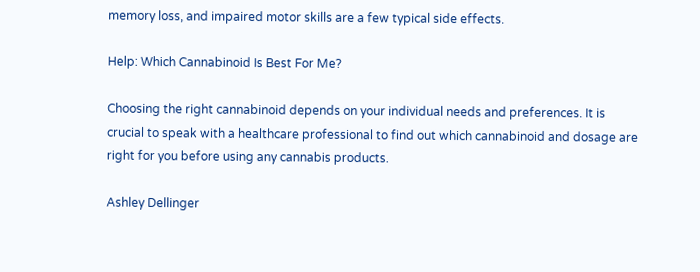memory loss, and impaired motor skills are a few typical side effects.

Help: Which Cannabinoid Is Best For Me?

Choosing the right cannabinoid depends on your individual needs and preferences. It is crucial to speak with a healthcare professional to find out which cannabinoid and dosage are right for you before using any cannabis products.

Ashley Dellinger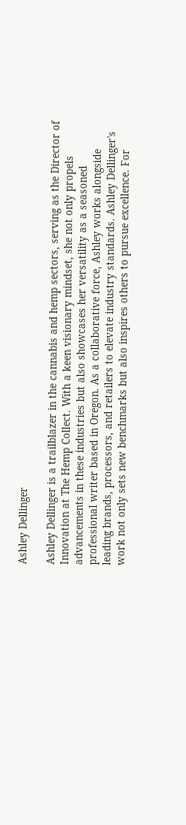Ashley Dellinger

Ashley Dellinger is a trailblazer in the cannabis and hemp sectors, serving as the Director of Innovation at The Hemp Collect. With a keen visionary mindset, she not only propels advancements in these industries but also showcases her versatility as a seasoned professional writer based in Oregon. As a collaborative force, Ashley works alongside leading brands, processors, and retailers to elevate industry standards. Ashley Dellinger's work not only sets new benchmarks but also inspires others to pursue excellence. For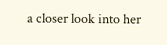a closer look into her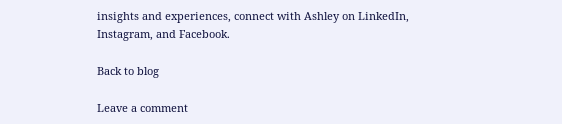insights and experiences, connect with Ashley on LinkedIn, Instagram, and Facebook.

Back to blog

Leave a comment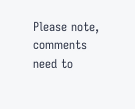Please note, comments need to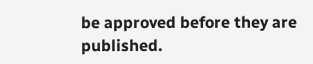be approved before they are published.